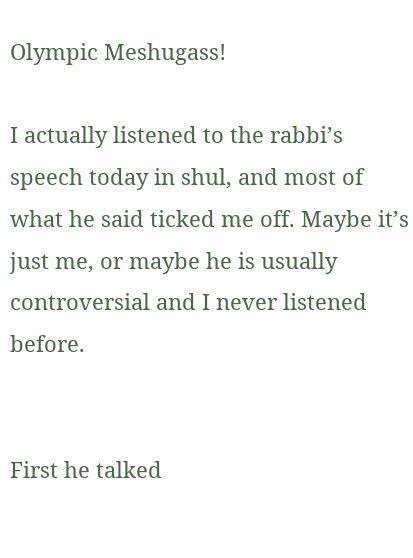Olympic Meshugass!

I actually listened to the rabbi’s speech today in shul, and most of what he said ticked me off. Maybe it’s just me, or maybe he is usually controversial and I never listened before.


First he talked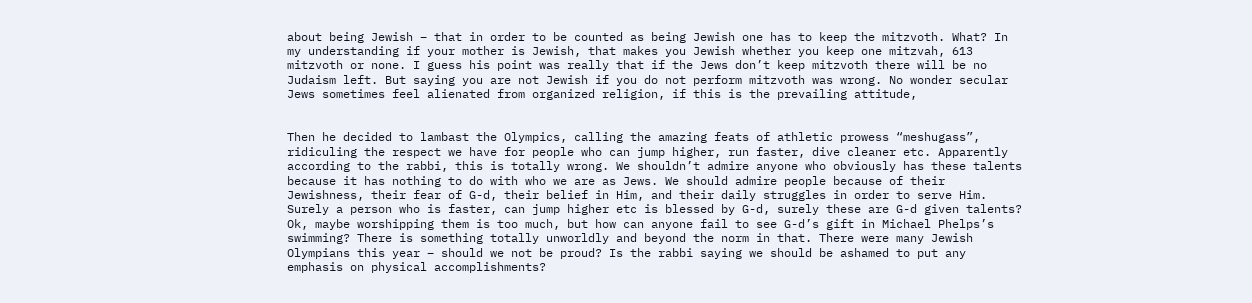about being Jewish – that in order to be counted as being Jewish one has to keep the mitzvoth. What? In my understanding if your mother is Jewish, that makes you Jewish whether you keep one mitzvah, 613 mitzvoth or none. I guess his point was really that if the Jews don’t keep mitzvoth there will be no Judaism left. But saying you are not Jewish if you do not perform mitzvoth was wrong. No wonder secular Jews sometimes feel alienated from organized religion, if this is the prevailing attitude,


Then he decided to lambast the Olympics, calling the amazing feats of athletic prowess “meshugass”, ridiculing the respect we have for people who can jump higher, run faster, dive cleaner etc. Apparently according to the rabbi, this is totally wrong. We shouldn’t admire anyone who obviously has these talents because it has nothing to do with who we are as Jews. We should admire people because of their Jewishness, their fear of G-d, their belief in Him, and their daily struggles in order to serve Him. Surely a person who is faster, can jump higher etc is blessed by G-d, surely these are G-d given talents? Ok, maybe worshipping them is too much, but how can anyone fail to see G-d’s gift in Michael Phelps’s swimming? There is something totally unworldly and beyond the norm in that. There were many Jewish Olympians this year – should we not be proud? Is the rabbi saying we should be ashamed to put any emphasis on physical accomplishments?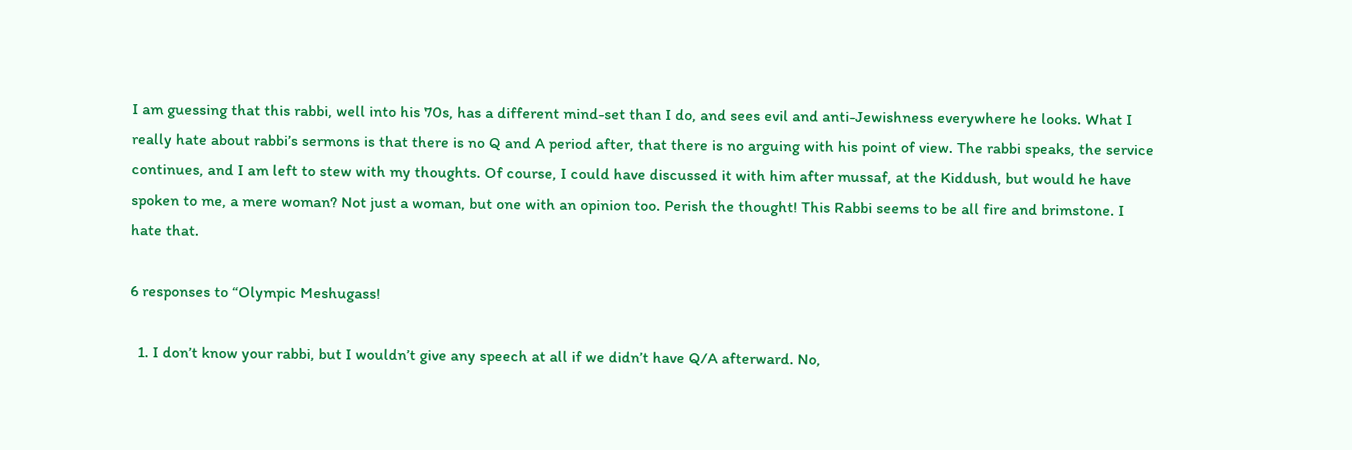I am guessing that this rabbi, well into his 70s, has a different mind-set than I do, and sees evil and anti-Jewishness everywhere he looks. What I really hate about rabbi’s sermons is that there is no Q and A period after, that there is no arguing with his point of view. The rabbi speaks, the service continues, and I am left to stew with my thoughts. Of course, I could have discussed it with him after mussaf, at the Kiddush, but would he have spoken to me, a mere woman? Not just a woman, but one with an opinion too. Perish the thought! This Rabbi seems to be all fire and brimstone. I hate that.

6 responses to “Olympic Meshugass!

  1. I don’t know your rabbi, but I wouldn’t give any speech at all if we didn’t have Q/A afterward. No,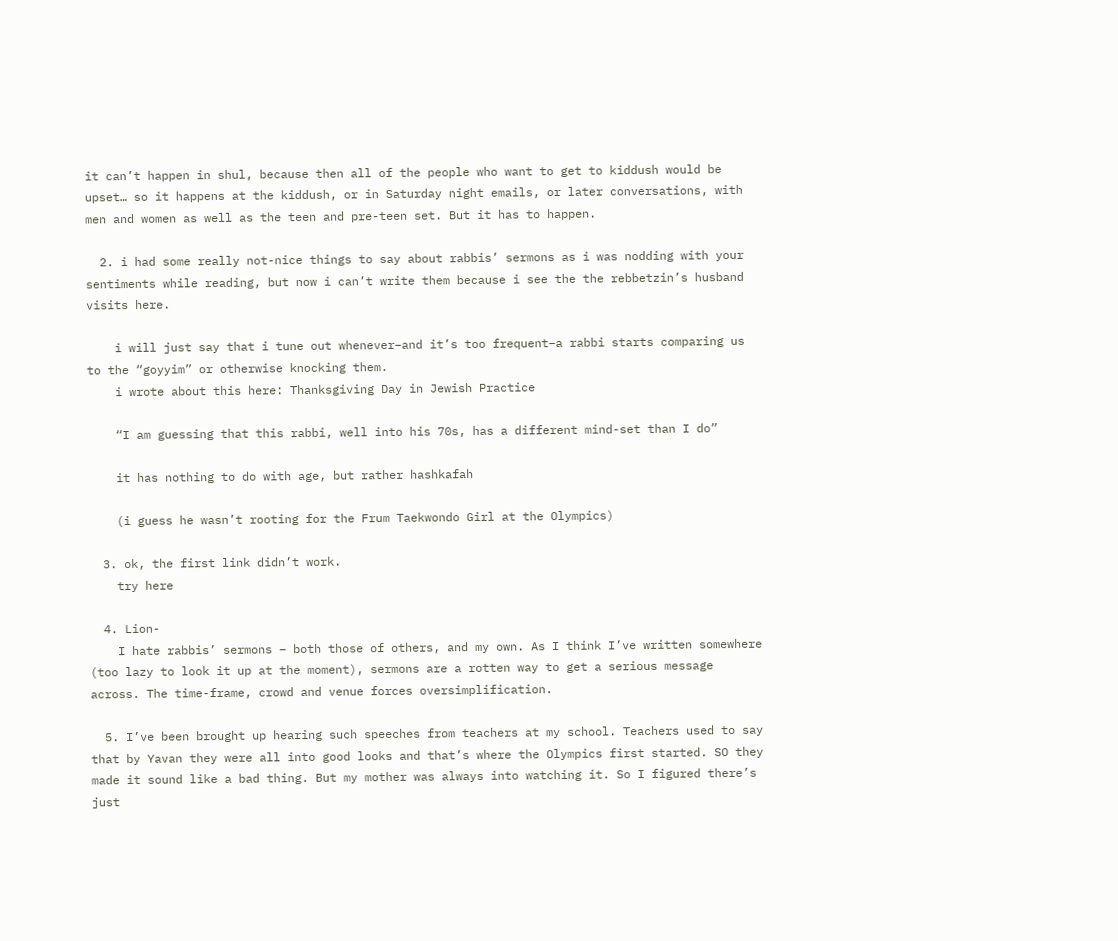it can’t happen in shul, because then all of the people who want to get to kiddush would be upset… so it happens at the kiddush, or in Saturday night emails, or later conversations, with men and women as well as the teen and pre-teen set. But it has to happen.

  2. i had some really not-nice things to say about rabbis’ sermons as i was nodding with your sentiments while reading, but now i can’t write them because i see the the rebbetzin’s husband visits here.

    i will just say that i tune out whenever–and it’s too frequent–a rabbi starts comparing us to the “goyyim” or otherwise knocking them.
    i wrote about this here: Thanksgiving Day in Jewish Practice

    “I am guessing that this rabbi, well into his 70s, has a different mind-set than I do”

    it has nothing to do with age, but rather hashkafah

    (i guess he wasn’t rooting for the Frum Taekwondo Girl at the Olympics)

  3. ok, the first link didn’t work.
    try here

  4. Lion-
    I hate rabbis’ sermons – both those of others, and my own. As I think I’ve written somewhere (too lazy to look it up at the moment), sermons are a rotten way to get a serious message across. The time-frame, crowd and venue forces oversimplification.

  5. I’ve been brought up hearing such speeches from teachers at my school. Teachers used to say that by Yavan they were all into good looks and that’s where the Olympics first started. SO they made it sound like a bad thing. But my mother was always into watching it. So I figured there’s just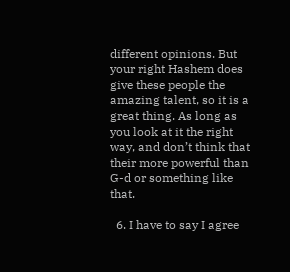different opinions. But your right Hashem does give these people the amazing talent, so it is a great thing. As long as you look at it the right way, and don’t think that their more powerful than G-d or something like that.

  6. I have to say I agree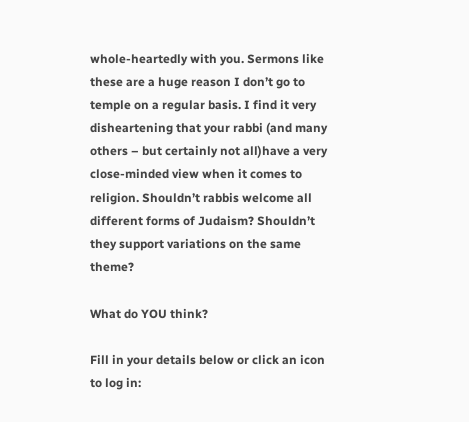whole-heartedly with you. Sermons like these are a huge reason I don’t go to temple on a regular basis. I find it very disheartening that your rabbi (and many others – but certainly not all)have a very close-minded view when it comes to religion. Shouldn’t rabbis welcome all different forms of Judaism? Shouldn’t they support variations on the same theme?

What do YOU think?

Fill in your details below or click an icon to log in: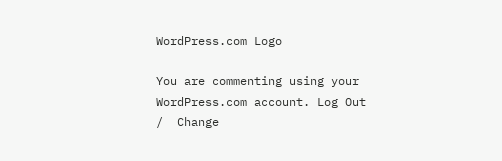WordPress.com Logo

You are commenting using your WordPress.com account. Log Out /  Change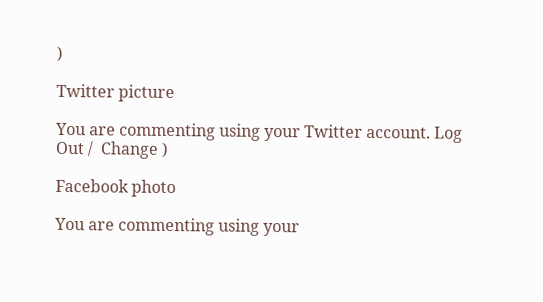)

Twitter picture

You are commenting using your Twitter account. Log Out /  Change )

Facebook photo

You are commenting using your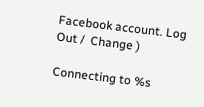Facebook account. Log Out /  Change )

Connecting to %s